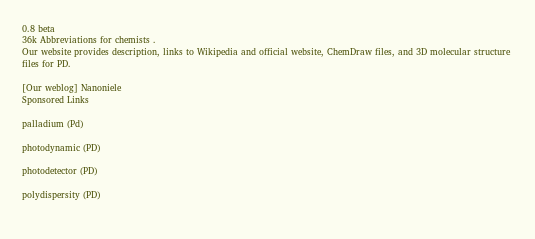0.8 beta
36k Abbreviations for chemists .
Our website provides description, links to Wikipedia and official website, ChemDraw files, and 3D molecular structure files for PD.

[Our weblog] Nanoniele
Sponsored Links

palladium (Pd)

photodynamic (PD)

photodetector (PD)

polydispersity (PD)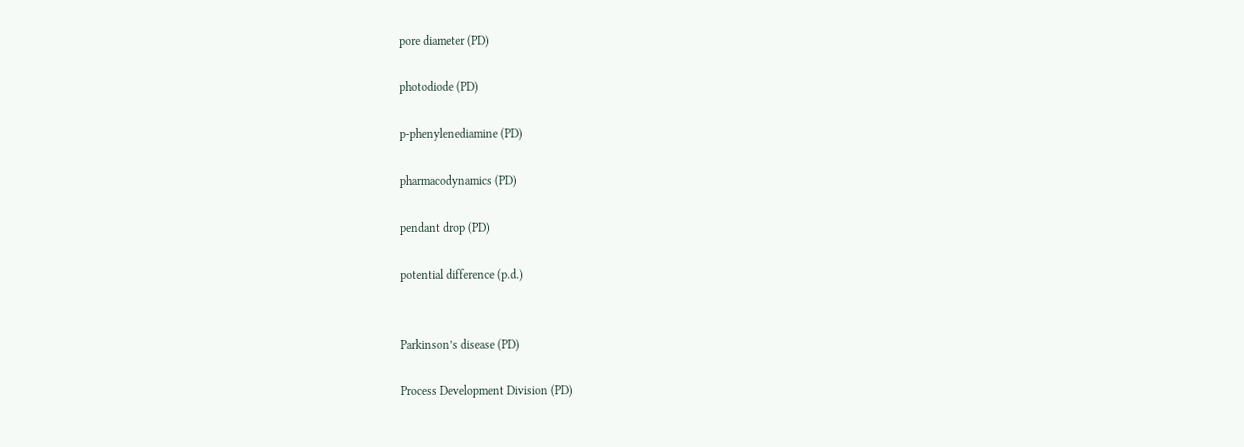pore diameter (PD)

photodiode (PD)

p-phenylenediamine (PD)

pharmacodynamics (PD)

pendant drop (PD)

potential difference (p.d.)


Parkinson’s disease (PD)

Process Development Division (PD)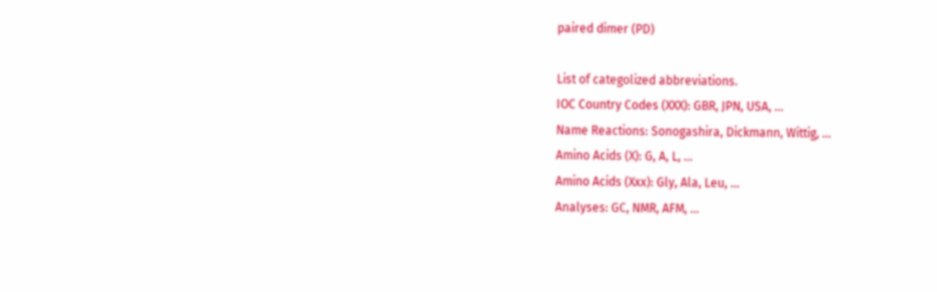paired dimer (PD)

List of categolized abbreviations.
IOC Country Codes (XXX): GBR, JPN, USA, ...
Name Reactions: Sonogashira, Dickmann, Wittig, ...
Amino Acids (X): G, A, L, ...
Amino Acids (Xxx): Gly, Ala, Leu, ...
Analyses: GC, NMR, AFM, ...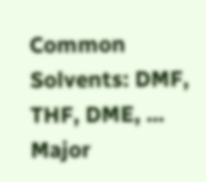Common Solvents: DMF, THF, DME, ...
Major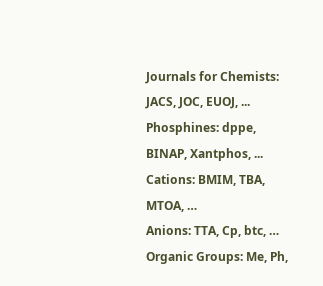Journals for Chemists: JACS, JOC, EUOJ, ...
Phosphines: dppe, BINAP, Xantphos, ...
Cations: BMIM, TBA, MTOA, …
Anions: TTA, Cp, btc, …
Organic Groups: Me, Ph,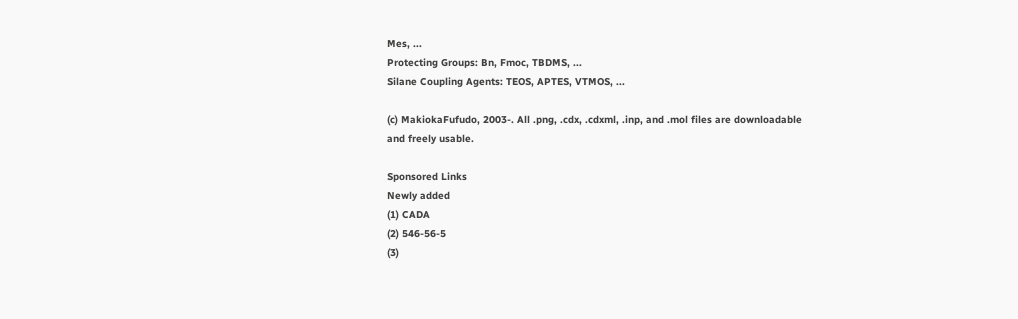Mes, ...
Protecting Groups: Bn, Fmoc, TBDMS, ...
Silane Coupling Agents: TEOS, APTES, VTMOS, ...

(c) MakiokaFufudo, 2003-. All .png, .cdx, .cdxml, .inp, and .mol files are downloadable and freely usable.

Sponsored Links
Newly added
(1) CADA
(2) 546-56-5
(3)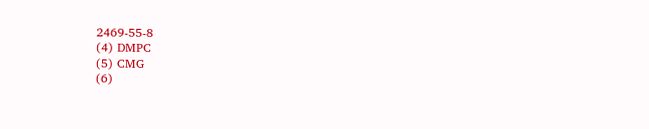2469-55-8
(4) DMPC
(5) CMG
(6)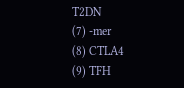T2DN
(7) -mer
(8) CTLA4
(9) TFH